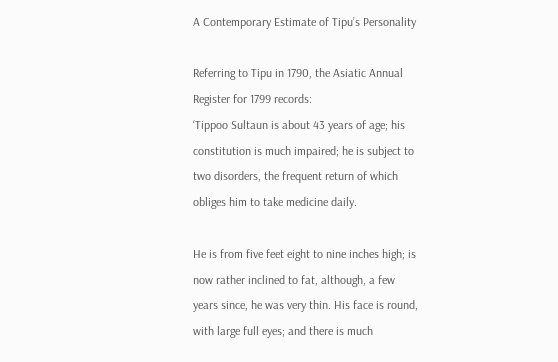A Contemporary Estimate of Tipu’s Personality

Referring to Tipu in 1790, the Asiatic Annual Register for 1799 records:
‘Tippoo Sultaun is about 43 years of age; his constitution is much impaired; he is subject to two disorders, the frequent return of which obliges him to take medicine daily.

He is from five feet eight to nine inches high; is now rather inclined to fat, although, a few years since, he was very thin. His face is round, with large full eyes; and there is much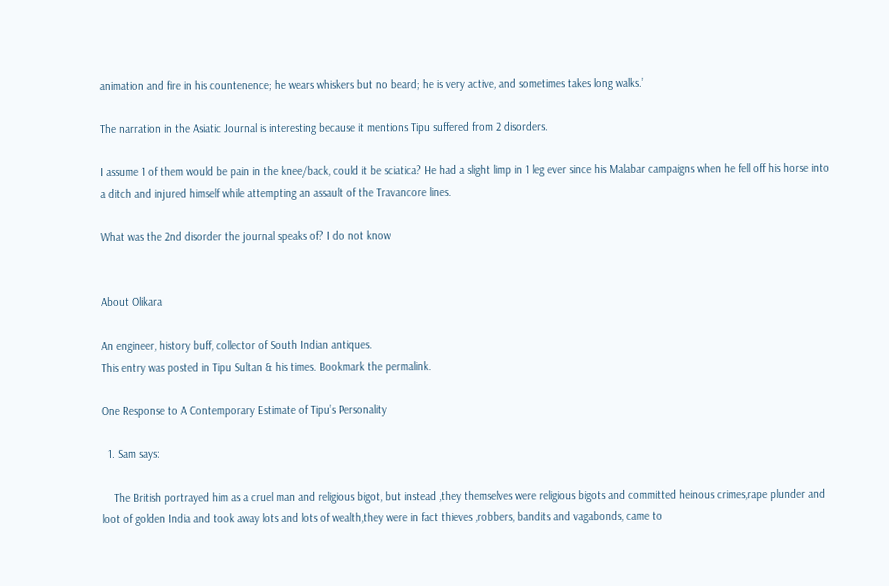animation and fire in his countenence; he wears whiskers but no beard; he is very active, and sometimes takes long walks.’

The narration in the Asiatic Journal is interesting because it mentions Tipu suffered from 2 disorders.

I assume 1 of them would be pain in the knee/back, could it be sciatica? He had a slight limp in 1 leg ever since his Malabar campaigns when he fell off his horse into a ditch and injured himself while attempting an assault of the Travancore lines.

What was the 2nd disorder the journal speaks of? I do not know


About Olikara

An engineer, history buff, collector of South Indian antiques.
This entry was posted in Tipu Sultan & his times. Bookmark the permalink.

One Response to A Contemporary Estimate of Tipu’s Personality

  1. Sam says:

    The British portrayed him as a cruel man and religious bigot, but instead ,they themselves were religious bigots and committed heinous crimes,rape plunder and loot of golden India and took away lots and lots of wealth,they were in fact thieves ,robbers, bandits and vagabonds, came to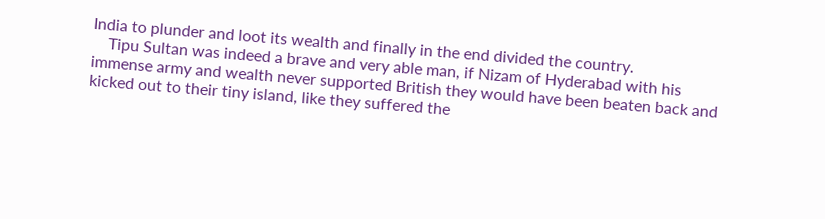India to plunder and loot its wealth and finally in the end divided the country.
    Tipu Sultan was indeed a brave and very able man, if Nizam of Hyderabad with his immense army and wealth never supported British they would have been beaten back and kicked out to their tiny island, like they suffered the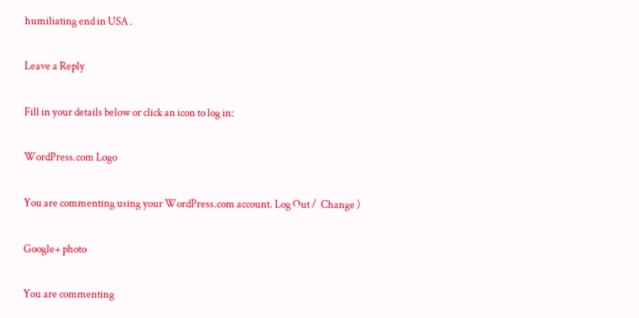humiliating end in USA .

Leave a Reply

Fill in your details below or click an icon to log in:

WordPress.com Logo

You are commenting using your WordPress.com account. Log Out /  Change )

Google+ photo

You are commenting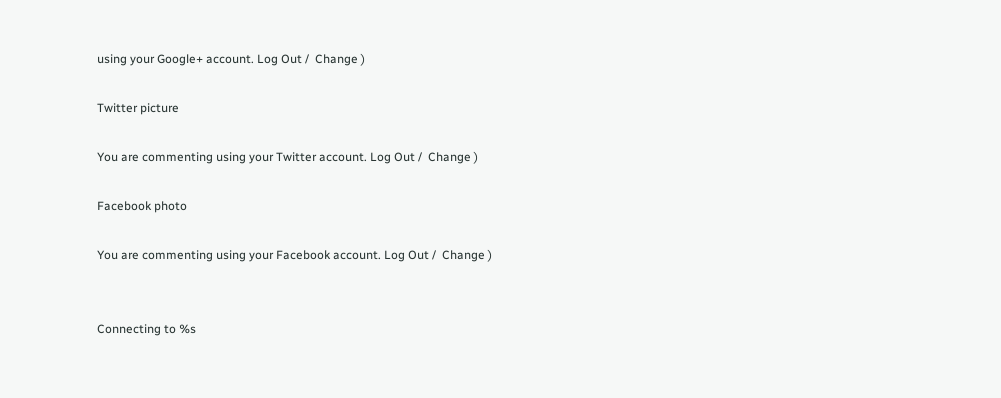using your Google+ account. Log Out /  Change )

Twitter picture

You are commenting using your Twitter account. Log Out /  Change )

Facebook photo

You are commenting using your Facebook account. Log Out /  Change )


Connecting to %s